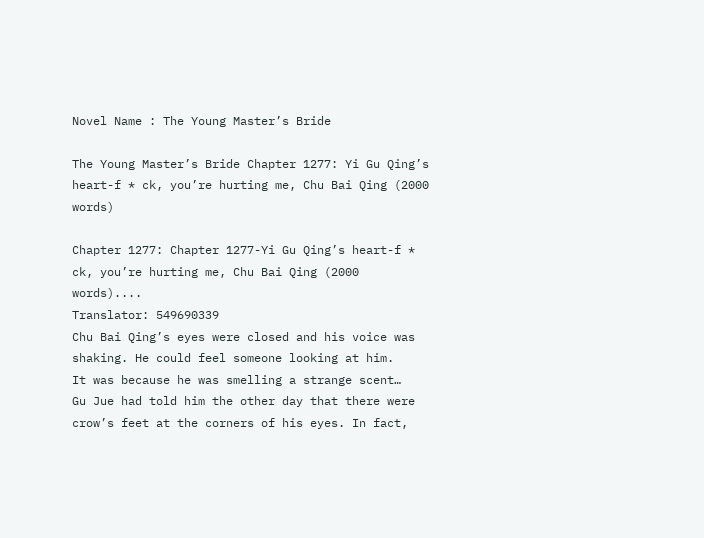Novel Name : The Young Master’s Bride

The Young Master’s Bride Chapter 1277: Yi Gu Qing’s heart-f * ck, you’re hurting me, Chu Bai Qing (2000 words)

Chapter 1277: Chapter 1277-Yi Gu Qing’s heart-f * ck, you’re hurting me, Chu Bai Qing (2000 words)....
Translator: 549690339
Chu Bai Qing’s eyes were closed and his voice was shaking. He could feel someone looking at him.
It was because he was smelling a strange scent…
Gu Jue had told him the other day that there were crow’s feet at the corners of his eyes. In fact,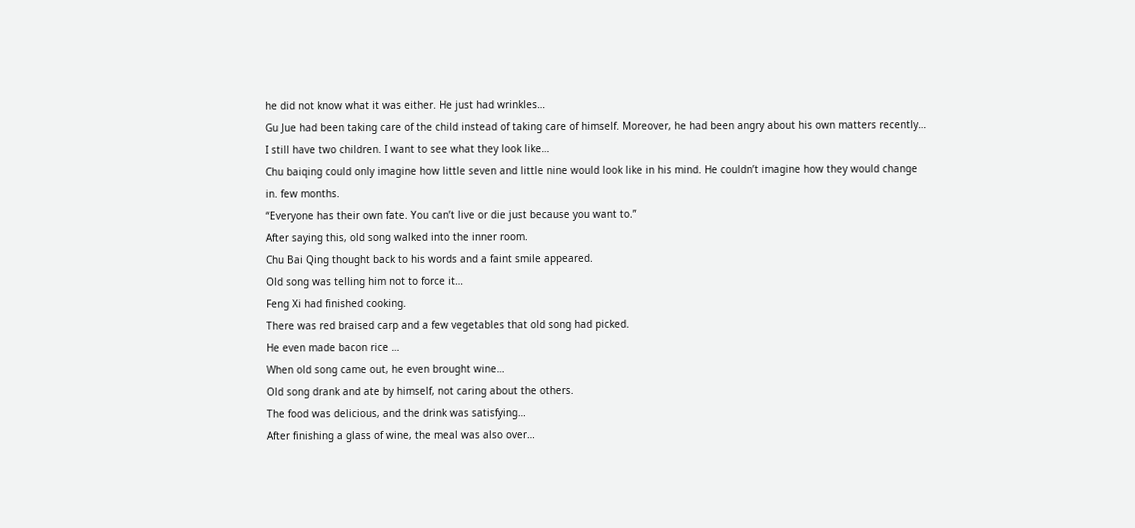he did not know what it was either. He just had wrinkles…
Gu Jue had been taking care of the child instead of taking care of himself. Moreover, he had been angry about his own matters recently…
I still have two children. I want to see what they look like…
Chu baiqing could only imagine how little seven and little nine would look like in his mind. He couldn’t imagine how they would change in. few months.
“Everyone has their own fate. You can’t live or die just because you want to.”
After saying this, old song walked into the inner room.
Chu Bai Qing thought back to his words and a faint smile appeared.
Old song was telling him not to force it…
Feng Xi had finished cooking.
There was red braised carp and a few vegetables that old song had picked.
He even made bacon rice …
When old song came out, he even brought wine…
Old song drank and ate by himself, not caring about the others.
The food was delicious, and the drink was satisfying…
After finishing a glass of wine, the meal was also over…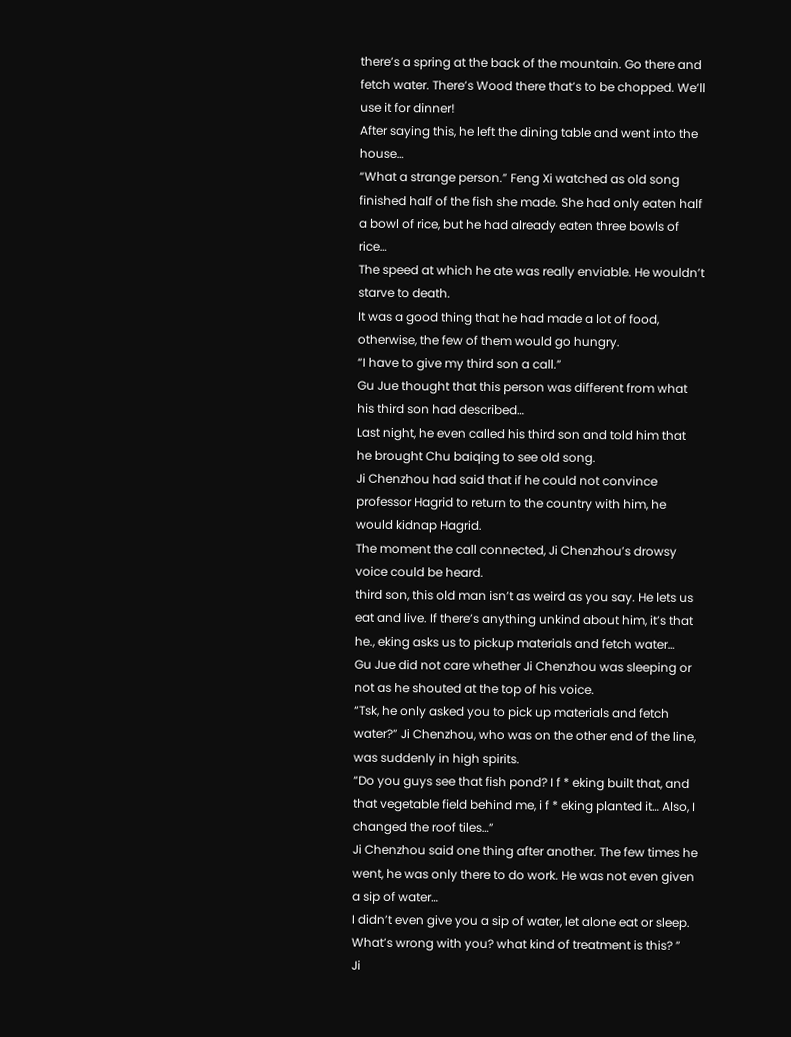there’s a spring at the back of the mountain. Go there and fetch water. There’s Wood there that’s to be chopped. We’ll use it for dinner!
After saying this, he left the dining table and went into the house…
“What a strange person.” Feng Xi watched as old song finished half of the fish she made. She had only eaten half a bowl of rice, but he had already eaten three bowls of rice…
The speed at which he ate was really enviable. He wouldn’t starve to death.
It was a good thing that he had made a lot of food, otherwise, the few of them would go hungry.
“I have to give my third son a call.”
Gu Jue thought that this person was different from what his third son had described…
Last night, he even called his third son and told him that he brought Chu baiqing to see old song.
Ji Chenzhou had said that if he could not convince professor Hagrid to return to the country with him, he would kidnap Hagrid.
The moment the call connected, Ji Chenzhou’s drowsy voice could be heard.
third son, this old man isn’t as weird as you say. He lets us eat and live. If there’s anything unkind about him, it’s that he., eking asks us to pickup materials and fetch water…
Gu Jue did not care whether Ji Chenzhou was sleeping or not as he shouted at the top of his voice.
“Tsk, he only asked you to pick up materials and fetch water?” Ji Chenzhou, who was on the other end of the line, was suddenly in high spirits.
“Do you guys see that fish pond? I f * eking built that, and that vegetable field behind me, i f * eking planted it… Also, I changed the roof tiles…”
Ji Chenzhou said one thing after another. The few times he went, he was only there to do work. He was not even given a sip of water…
I didn’t even give you a sip of water, let alone eat or sleep. What’s wrong with you? what kind of treatment is this? ”
Ji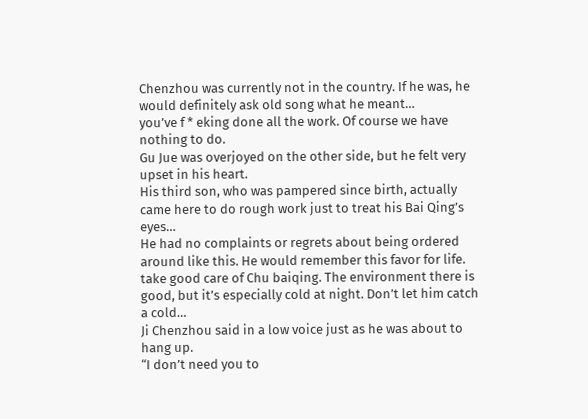Chenzhou was currently not in the country. If he was, he would definitely ask old song what he meant…
you’ve f * eking done all the work. Of course we have nothing to do.
Gu Jue was overjoyed on the other side, but he felt very upset in his heart.
His third son, who was pampered since birth, actually came here to do rough work just to treat his Bai Qing’s eyes…
He had no complaints or regrets about being ordered around like this. He would remember this favor for life.
take good care of Chu baiqing. The environment there is good, but it’s especially cold at night. Don’t let him catch a cold…
Ji Chenzhou said in a low voice just as he was about to hang up.
“I don’t need you to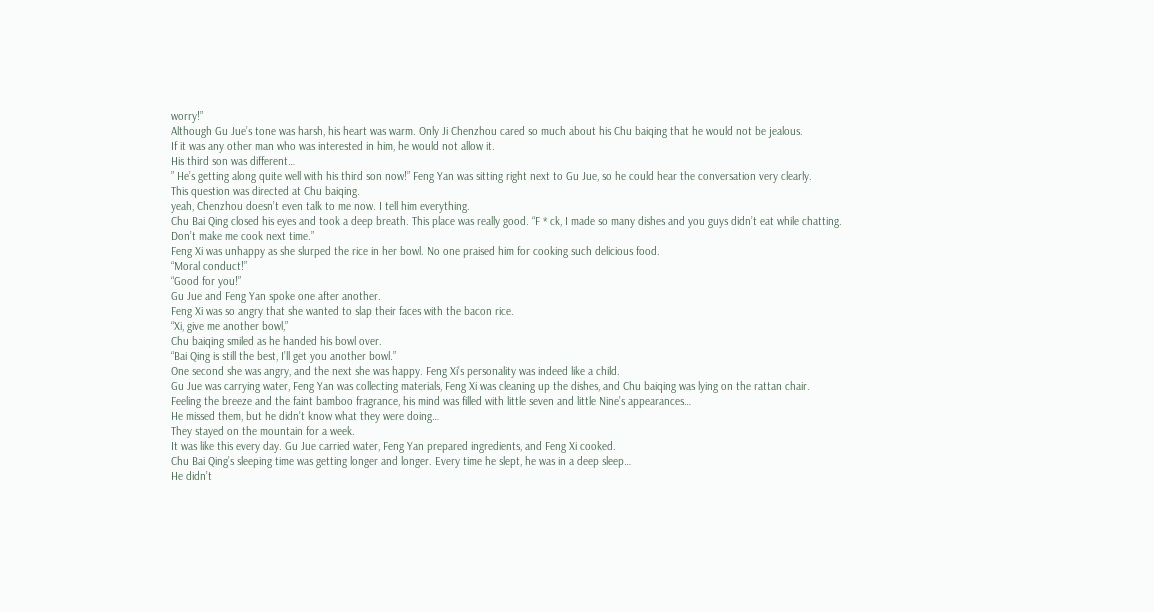worry!”
Although Gu Jue’s tone was harsh, his heart was warm. Only Ji Chenzhou cared so much about his Chu baiqing that he would not be jealous.
If it was any other man who was interested in him, he would not allow it.
His third son was different…
” He’s getting along quite well with his third son now!” Feng Yan was sitting right next to Gu Jue, so he could hear the conversation very clearly.
This question was directed at Chu baiqing.
yeah, Chenzhou doesn’t even talk to me now. I tell him everything.
Chu Bai Qing closed his eyes and took a deep breath. This place was really good. “F * ck, I made so many dishes and you guys didn’t eat while chatting. Don’t make me cook next time.”
Feng Xi was unhappy as she slurped the rice in her bowl. No one praised him for cooking such delicious food.
“Moral conduct!”
“Good for you!”
Gu Jue and Feng Yan spoke one after another.
Feng Xi was so angry that she wanted to slap their faces with the bacon rice.
“Xi, give me another bowl,”
Chu baiqing smiled as he handed his bowl over.
“Bai Qing is still the best, I’ll get you another bowl.”
One second she was angry, and the next she was happy. Feng Xi’s personality was indeed like a child.
Gu Jue was carrying water, Feng Yan was collecting materials, Feng Xi was cleaning up the dishes, and Chu baiqing was lying on the rattan chair.
Feeling the breeze and the faint bamboo fragrance, his mind was filled with little seven and little Nine’s appearances…
He missed them, but he didn’t know what they were doing…
They stayed on the mountain for a week.
It was like this every day. Gu Jue carried water, Feng Yan prepared ingredients, and Feng Xi cooked.
Chu Bai Qing’s sleeping time was getting longer and longer. Every time he slept, he was in a deep sleep…
He didn’t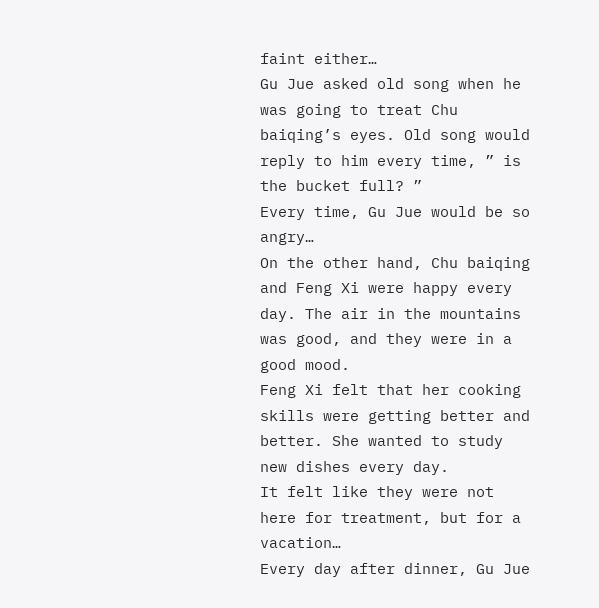faint either…
Gu Jue asked old song when he was going to treat Chu baiqing’s eyes. Old song would reply to him every time, ” is the bucket full? ”
Every time, Gu Jue would be so angry…
On the other hand, Chu baiqing and Feng Xi were happy every day. The air in the mountains was good, and they were in a good mood.
Feng Xi felt that her cooking skills were getting better and better. She wanted to study new dishes every day.
It felt like they were not here for treatment, but for a vacation…
Every day after dinner, Gu Jue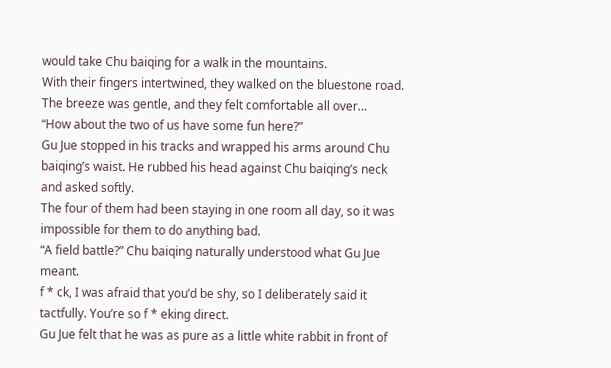would take Chu baiqing for a walk in the mountains.
With their fingers intertwined, they walked on the bluestone road. The breeze was gentle, and they felt comfortable all over…
“How about the two of us have some fun here?”
Gu Jue stopped in his tracks and wrapped his arms around Chu baiqing’s waist. He rubbed his head against Chu baiqing’s neck and asked softly.
The four of them had been staying in one room all day, so it was impossible for them to do anything bad.
“A field battle?” Chu baiqing naturally understood what Gu Jue meant.
f * ck, I was afraid that you’d be shy, so I deliberately said it tactfully. You’re so f * eking direct.
Gu Jue felt that he was as pure as a little white rabbit in front of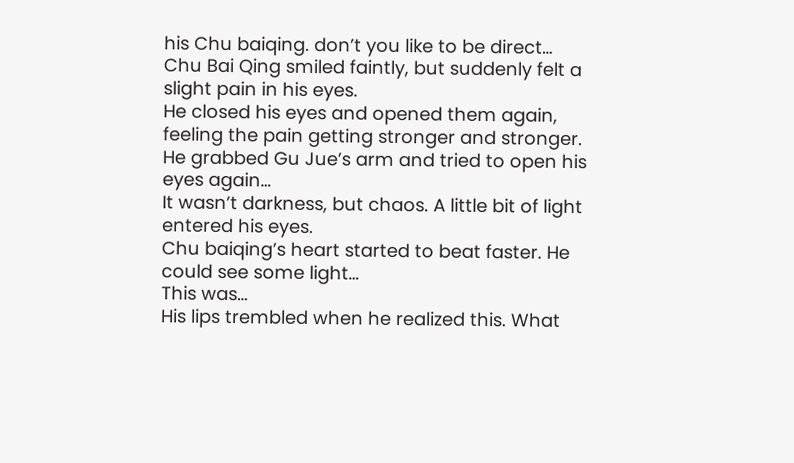his Chu baiqing. don’t you like to be direct…
Chu Bai Qing smiled faintly, but suddenly felt a slight pain in his eyes.
He closed his eyes and opened them again, feeling the pain getting stronger and stronger.
He grabbed Gu Jue’s arm and tried to open his eyes again…
It wasn’t darkness, but chaos. A little bit of light entered his eyes.
Chu baiqing’s heart started to beat faster. He could see some light…
This was…
His lips trembled when he realized this. What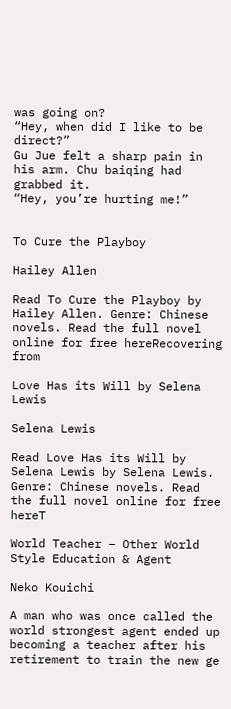was going on?
“Hey, when did I like to be direct?”
Gu Jue felt a sharp pain in his arm. Chu baiqing had grabbed it.
“Hey, you’re hurting me!”


To Cure the Playboy

Hailey Allen

Read To Cure the Playboy by Hailey Allen. Genre: Chinese novels. Read the full novel online for free hereRecovering from

Love Has its Will by Selena Lewis

Selena Lewis

Read Love Has its Will by Selena Lewis by Selena Lewis. Genre: Chinese novels. Read the full novel online for free hereT

World Teacher – Other World Style Education & Agent

Neko Kouichi

A man who was once called the world strongest agent ended up becoming a teacher after his retirement to train the new ge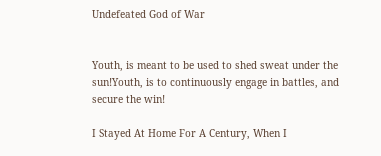Undefeated God of War


Youth, is meant to be used to shed sweat under the sun!Youth, is to continuously engage in battles, and secure the win!

I Stayed At Home For A Century, When I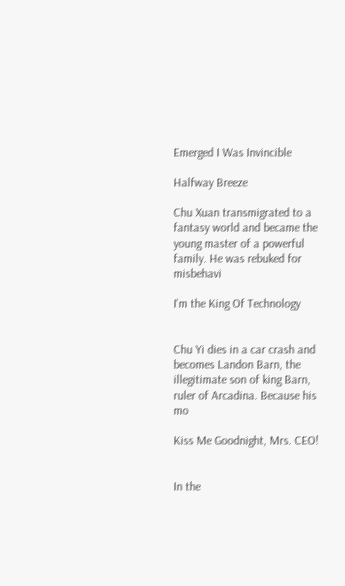Emerged I Was Invincible

Halfway Breeze

Chu Xuan transmigrated to a fantasy world and became the young master of a powerful family. He was rebuked for misbehavi

I'm the King Of Technology


Chu Yi dies in a car crash and becomes Landon Barn, the illegitimate son of king Barn, ruler of Arcadina. Because his mo

Kiss Me Goodnight, Mrs. CEO!


In the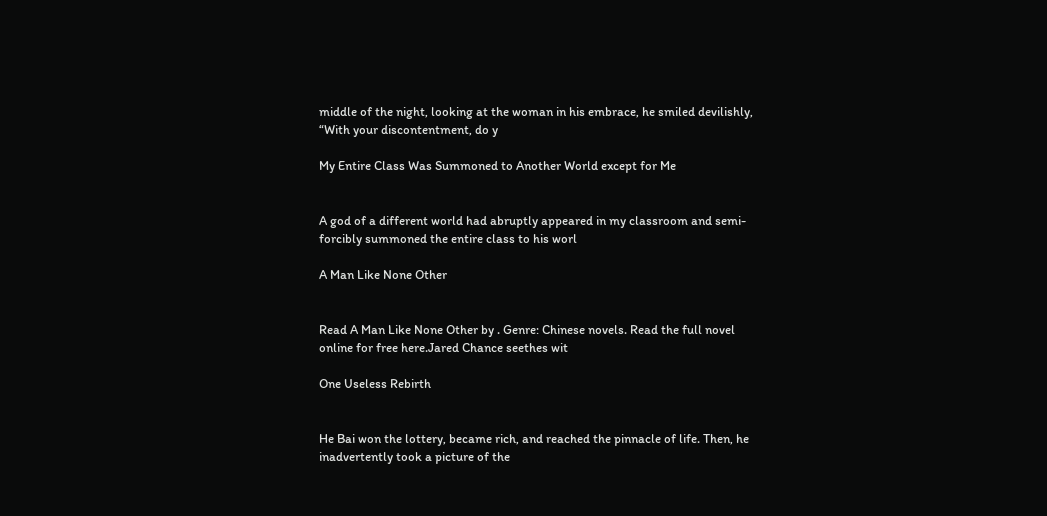middle of the night, looking at the woman in his embrace, he smiled devilishly, “With your discontentment, do y

My Entire Class Was Summoned to Another World except for Me


A god of a different world had abruptly appeared in my classroom and semi-forcibly summoned the entire class to his worl

A Man Like None Other


Read A Man Like None Other by . Genre: Chinese novels. Read the full novel online for free here.Jared Chance seethes wit

One Useless Rebirth


He Bai won the lottery, became rich, and reached the pinnacle of life. Then, he inadvertently took a picture of the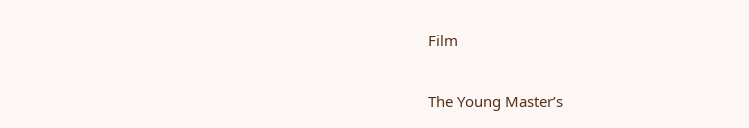Film

The Young Master’s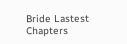Bride Lastest Chapters